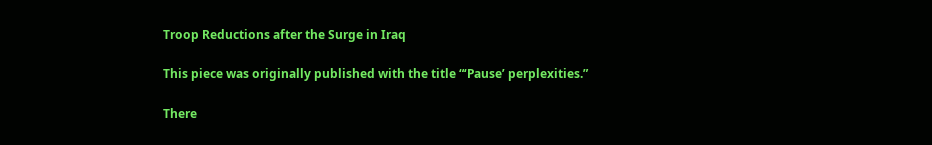Troop Reductions after the Surge in Iraq

This piece was originally published with the title “‘Pause’ perplexities.”

There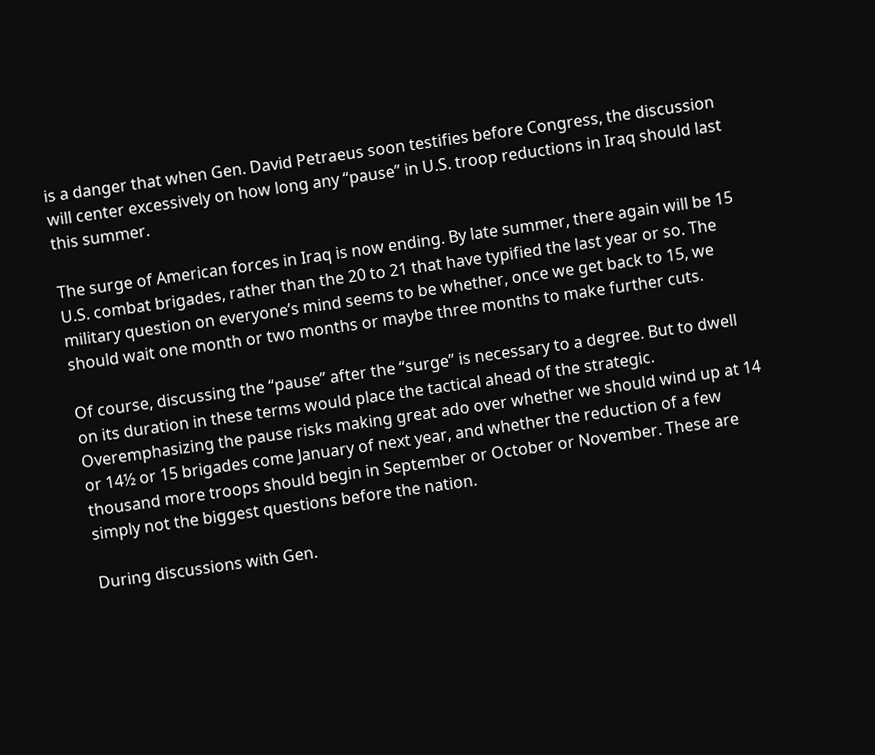is a danger that when Gen. David Petraeus soon testifies before Congress, the discussion will center excessively on how long any “pause” in U.S. troop reductions in Iraq should last this summer.

The surge of American forces in Iraq is now ending. By late summer, there again will be 15 U.S. combat brigades, rather than the 20 to 21 that have typified the last year or so. The military question on everyone’s mind seems to be whether, once we get back to 15, we should wait one month or two months or maybe three months to make further cuts.

Of course, discussing the “pause” after the “surge” is necessary to a degree. But to dwell on its duration in these terms would place the tactical ahead of the strategic. Overemphasizing the pause risks making great ado over whether we should wind up at 14 or 14½ or 15 brigades come January of next year, and whether the reduction of a few thousand more troops should begin in September or October or November. These are simply not the biggest questions before the nation.

During discussions with Gen.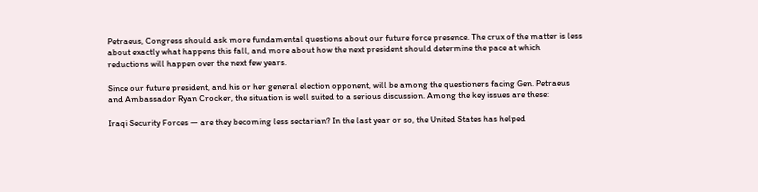Petraeus, Congress should ask more fundamental questions about our future force presence. The crux of the matter is less about exactly what happens this fall, and more about how the next president should determine the pace at which reductions will happen over the next few years.

Since our future president, and his or her general election opponent, will be among the questioners facing Gen. Petraeus and Ambassador Ryan Crocker, the situation is well suited to a serious discussion. Among the key issues are these:

Iraqi Security Forces — are they becoming less sectarian? In the last year or so, the United States has helped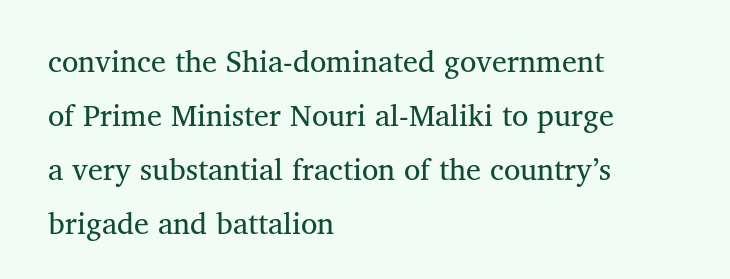convince the Shia-dominated government of Prime Minister Nouri al-Maliki to purge a very substantial fraction of the country’s brigade and battalion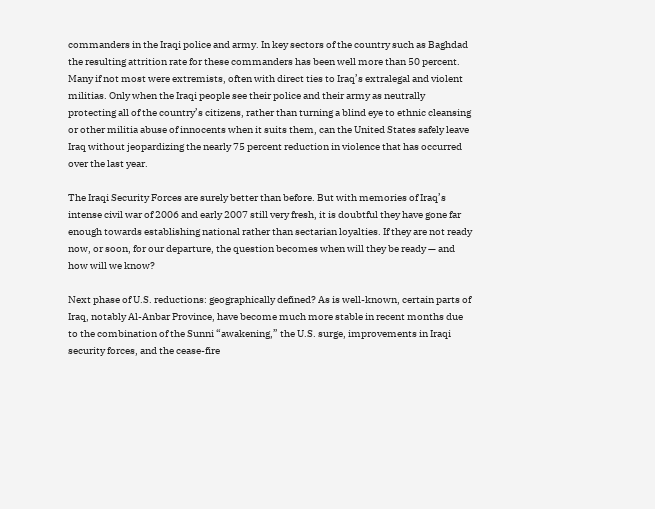commanders in the Iraqi police and army. In key sectors of the country such as Baghdad the resulting attrition rate for these commanders has been well more than 50 percent. Many if not most were extremists, often with direct ties to Iraq’s extralegal and violent militias. Only when the Iraqi people see their police and their army as neutrally protecting all of the country’s citizens, rather than turning a blind eye to ethnic cleansing or other militia abuse of innocents when it suits them, can the United States safely leave Iraq without jeopardizing the nearly 75 percent reduction in violence that has occurred over the last year.

The Iraqi Security Forces are surely better than before. But with memories of Iraq’s intense civil war of 2006 and early 2007 still very fresh, it is doubtful they have gone far enough towards establishing national rather than sectarian loyalties. If they are not ready now, or soon, for our departure, the question becomes when will they be ready — and how will we know?

Next phase of U.S. reductions: geographically defined? As is well-known, certain parts of Iraq, notably Al-Anbar Province, have become much more stable in recent months due to the combination of the Sunni “awakening,” the U.S. surge, improvements in Iraqi security forces, and the cease-fire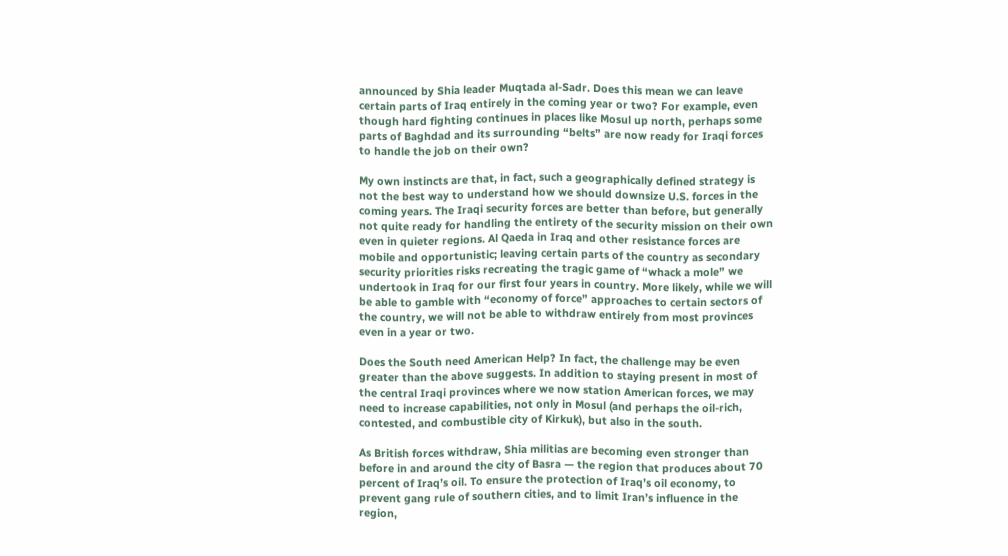announced by Shia leader Muqtada al-Sadr. Does this mean we can leave certain parts of Iraq entirely in the coming year or two? For example, even though hard fighting continues in places like Mosul up north, perhaps some parts of Baghdad and its surrounding “belts” are now ready for Iraqi forces to handle the job on their own?

My own instincts are that, in fact, such a geographically defined strategy is not the best way to understand how we should downsize U.S. forces in the coming years. The Iraqi security forces are better than before, but generally not quite ready for handling the entirety of the security mission on their own even in quieter regions. Al Qaeda in Iraq and other resistance forces are mobile and opportunistic; leaving certain parts of the country as secondary security priorities risks recreating the tragic game of “whack a mole” we undertook in Iraq for our first four years in country. More likely, while we will be able to gamble with “economy of force” approaches to certain sectors of the country, we will not be able to withdraw entirely from most provinces even in a year or two.

Does the South need American Help? In fact, the challenge may be even greater than the above suggests. In addition to staying present in most of the central Iraqi provinces where we now station American forces, we may need to increase capabilities, not only in Mosul (and perhaps the oil-rich, contested, and combustible city of Kirkuk), but also in the south.

As British forces withdraw, Shia militias are becoming even stronger than before in and around the city of Basra — the region that produces about 70 percent of Iraq’s oil. To ensure the protection of Iraq’s oil economy, to prevent gang rule of southern cities, and to limit Iran’s influence in the region,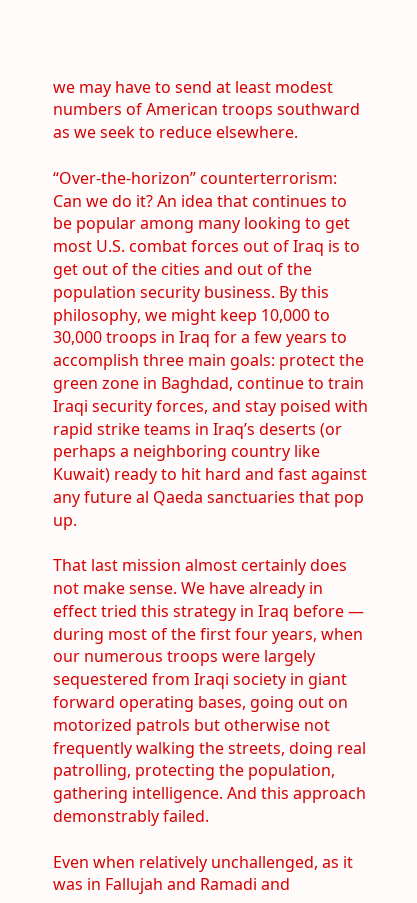we may have to send at least modest numbers of American troops southward as we seek to reduce elsewhere.

“Over-the-horizon” counterterrorism: Can we do it? An idea that continues to be popular among many looking to get most U.S. combat forces out of Iraq is to get out of the cities and out of the population security business. By this philosophy, we might keep 10,000 to 30,000 troops in Iraq for a few years to accomplish three main goals: protect the green zone in Baghdad, continue to train Iraqi security forces, and stay poised with rapid strike teams in Iraq’s deserts (or perhaps a neighboring country like Kuwait) ready to hit hard and fast against any future al Qaeda sanctuaries that pop up.

That last mission almost certainly does not make sense. We have already in effect tried this strategy in Iraq before — during most of the first four years, when our numerous troops were largely sequestered from Iraqi society in giant forward operating bases, going out on motorized patrols but otherwise not frequently walking the streets, doing real patrolling, protecting the population, gathering intelligence. And this approach demonstrably failed.

Even when relatively unchallenged, as it was in Fallujah and Ramadi and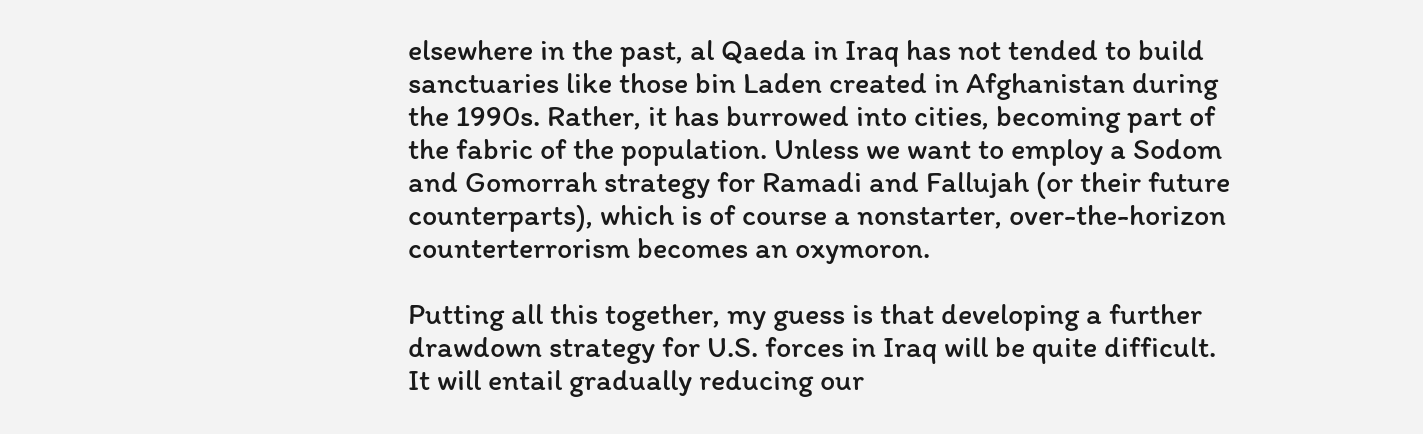elsewhere in the past, al Qaeda in Iraq has not tended to build sanctuaries like those bin Laden created in Afghanistan during the 1990s. Rather, it has burrowed into cities, becoming part of the fabric of the population. Unless we want to employ a Sodom and Gomorrah strategy for Ramadi and Fallujah (or their future counterparts), which is of course a nonstarter, over-the-horizon counterterrorism becomes an oxymoron.

Putting all this together, my guess is that developing a further drawdown strategy for U.S. forces in Iraq will be quite difficult. It will entail gradually reducing our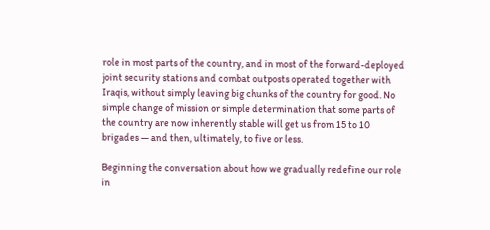role in most parts of the country, and in most of the forward-deployed joint security stations and combat outposts operated together with Iraqis, without simply leaving big chunks of the country for good. No simple change of mission or simple determination that some parts of the country are now inherently stable will get us from 15 to 10 brigades — and then, ultimately, to five or less.

Beginning the conversation about how we gradually redefine our role in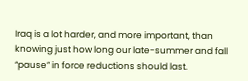Iraq is a lot harder, and more important, than knowing just how long our late-summer and fall “pause” in force reductions should last.